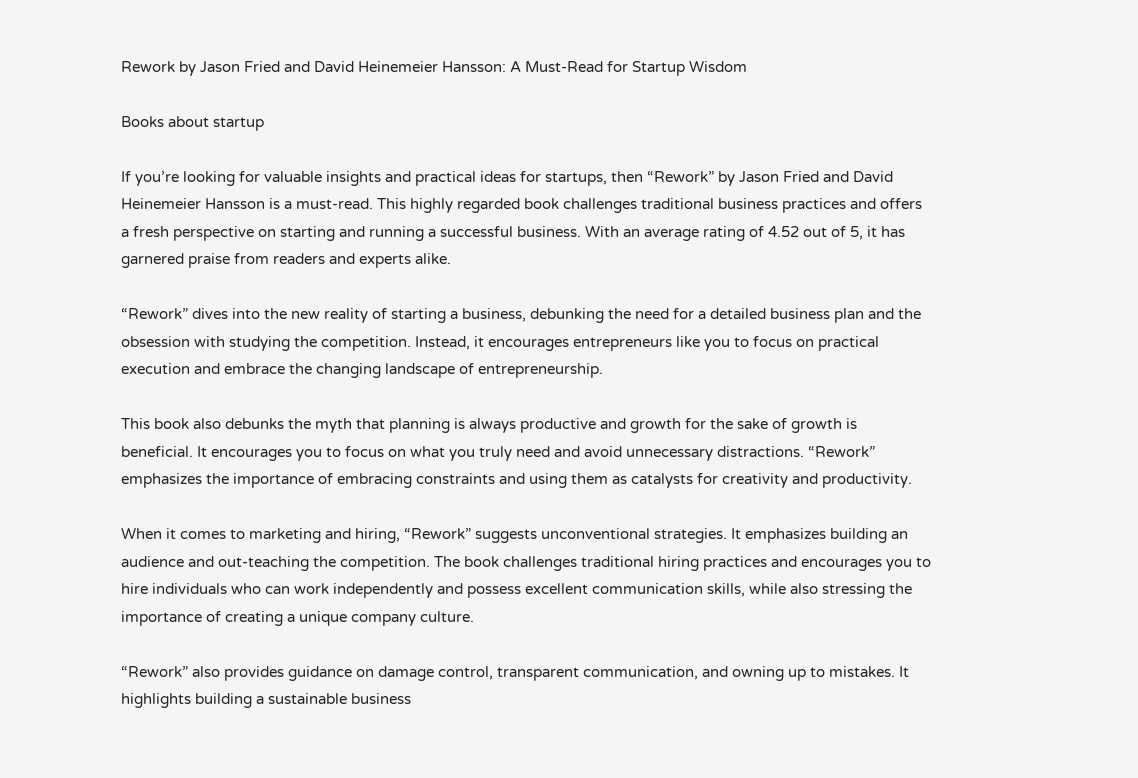Rework by Jason Fried and David Heinemeier Hansson: A Must-Read for Startup Wisdom

Books about startup

If you’re looking for valuable insights and practical ideas for startups, then “Rework” by Jason Fried and David Heinemeier Hansson is a must-read. This highly regarded book challenges traditional business practices and offers a fresh perspective on starting and running a successful business. With an average rating of 4.52 out of 5, it has garnered praise from readers and experts alike.

“Rework” dives into the new reality of starting a business, debunking the need for a detailed business plan and the obsession with studying the competition. Instead, it encourages entrepreneurs like you to focus on practical execution and embrace the changing landscape of entrepreneurship.

This book also debunks the myth that planning is always productive and growth for the sake of growth is beneficial. It encourages you to focus on what you truly need and avoid unnecessary distractions. “Rework” emphasizes the importance of embracing constraints and using them as catalysts for creativity and productivity.

When it comes to marketing and hiring, “Rework” suggests unconventional strategies. It emphasizes building an audience and out-teaching the competition. The book challenges traditional hiring practices and encourages you to hire individuals who can work independently and possess excellent communication skills, while also stressing the importance of creating a unique company culture.

“Rework” also provides guidance on damage control, transparent communication, and owning up to mistakes. It highlights building a sustainable business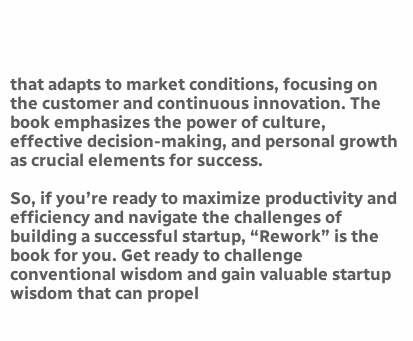that adapts to market conditions, focusing on the customer and continuous innovation. The book emphasizes the power of culture, effective decision-making, and personal growth as crucial elements for success.

So, if you’re ready to maximize productivity and efficiency and navigate the challenges of building a successful startup, “Rework” is the book for you. Get ready to challenge conventional wisdom and gain valuable startup wisdom that can propel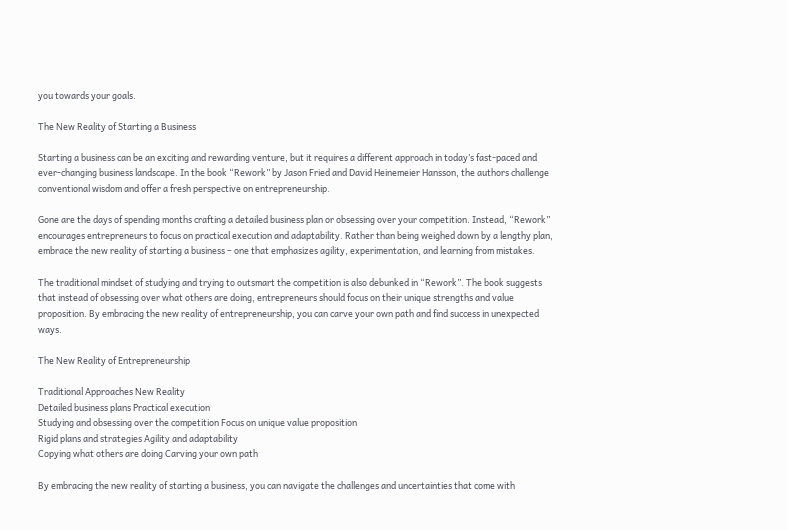you towards your goals.

The New Reality of Starting a Business

Starting a business can be an exciting and rewarding venture, but it requires a different approach in today’s fast-paced and ever-changing business landscape. In the book “Rework” by Jason Fried and David Heinemeier Hansson, the authors challenge conventional wisdom and offer a fresh perspective on entrepreneurship.

Gone are the days of spending months crafting a detailed business plan or obsessing over your competition. Instead, “Rework” encourages entrepreneurs to focus on practical execution and adaptability. Rather than being weighed down by a lengthy plan, embrace the new reality of starting a business – one that emphasizes agility, experimentation, and learning from mistakes.

The traditional mindset of studying and trying to outsmart the competition is also debunked in “Rework”. The book suggests that instead of obsessing over what others are doing, entrepreneurs should focus on their unique strengths and value proposition. By embracing the new reality of entrepreneurship, you can carve your own path and find success in unexpected ways.

The New Reality of Entrepreneurship

Traditional Approaches New Reality
Detailed business plans Practical execution
Studying and obsessing over the competition Focus on unique value proposition
Rigid plans and strategies Agility and adaptability
Copying what others are doing Carving your own path

By embracing the new reality of starting a business, you can navigate the challenges and uncertainties that come with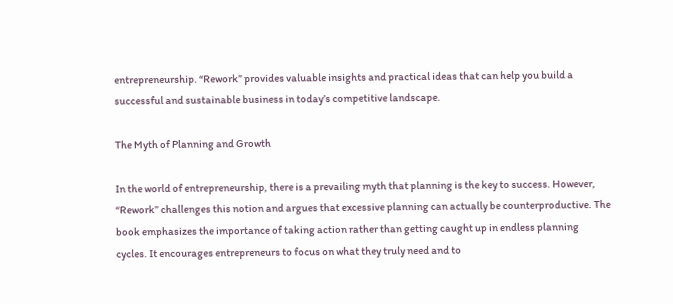entrepreneurship. “Rework” provides valuable insights and practical ideas that can help you build a successful and sustainable business in today’s competitive landscape.

The Myth of Planning and Growth

In the world of entrepreneurship, there is a prevailing myth that planning is the key to success. However, “Rework” challenges this notion and argues that excessive planning can actually be counterproductive. The book emphasizes the importance of taking action rather than getting caught up in endless planning cycles. It encourages entrepreneurs to focus on what they truly need and to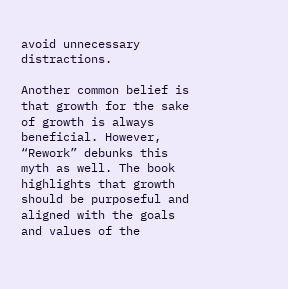avoid unnecessary distractions.

Another common belief is that growth for the sake of growth is always beneficial. However, “Rework” debunks this myth as well. The book highlights that growth should be purposeful and aligned with the goals and values of the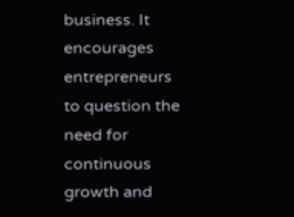business. It encourages entrepreneurs to question the need for continuous growth and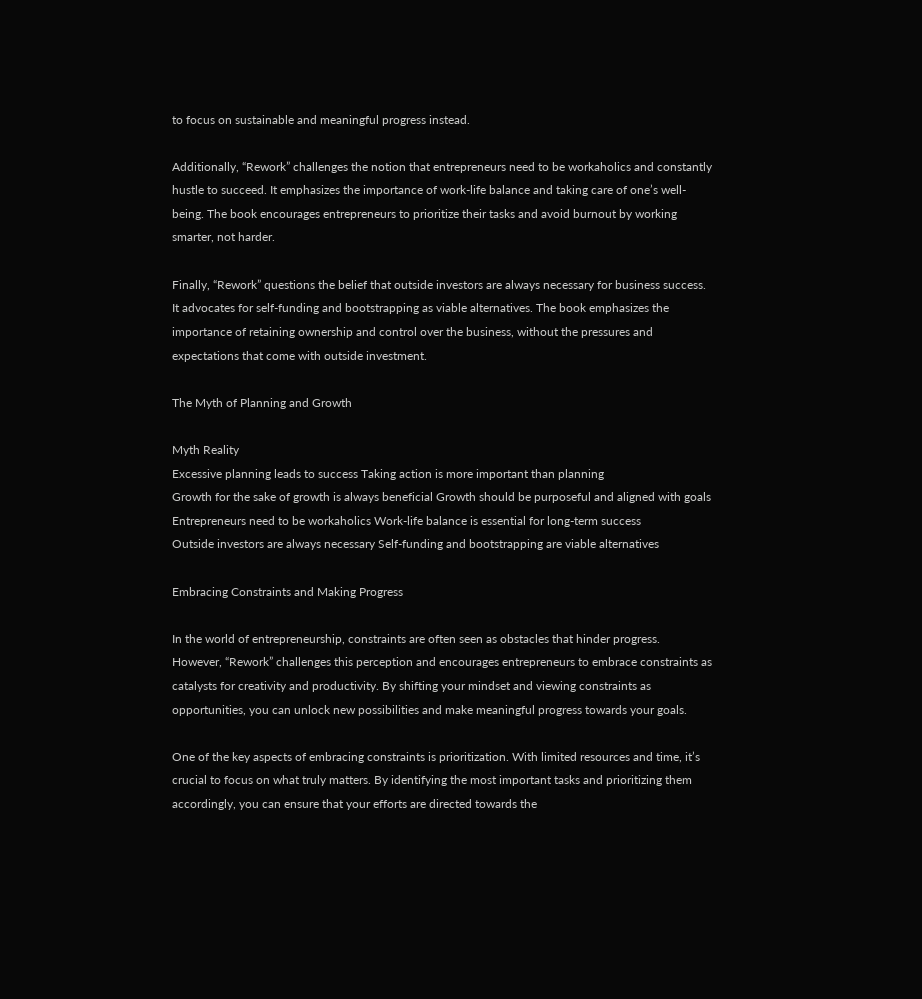to focus on sustainable and meaningful progress instead.

Additionally, “Rework” challenges the notion that entrepreneurs need to be workaholics and constantly hustle to succeed. It emphasizes the importance of work-life balance and taking care of one’s well-being. The book encourages entrepreneurs to prioritize their tasks and avoid burnout by working smarter, not harder.

Finally, “Rework” questions the belief that outside investors are always necessary for business success. It advocates for self-funding and bootstrapping as viable alternatives. The book emphasizes the importance of retaining ownership and control over the business, without the pressures and expectations that come with outside investment.

The Myth of Planning and Growth

Myth Reality
Excessive planning leads to success Taking action is more important than planning
Growth for the sake of growth is always beneficial Growth should be purposeful and aligned with goals
Entrepreneurs need to be workaholics Work-life balance is essential for long-term success
Outside investors are always necessary Self-funding and bootstrapping are viable alternatives

Embracing Constraints and Making Progress

In the world of entrepreneurship, constraints are often seen as obstacles that hinder progress. However, “Rework” challenges this perception and encourages entrepreneurs to embrace constraints as catalysts for creativity and productivity. By shifting your mindset and viewing constraints as opportunities, you can unlock new possibilities and make meaningful progress towards your goals.

One of the key aspects of embracing constraints is prioritization. With limited resources and time, it’s crucial to focus on what truly matters. By identifying the most important tasks and prioritizing them accordingly, you can ensure that your efforts are directed towards the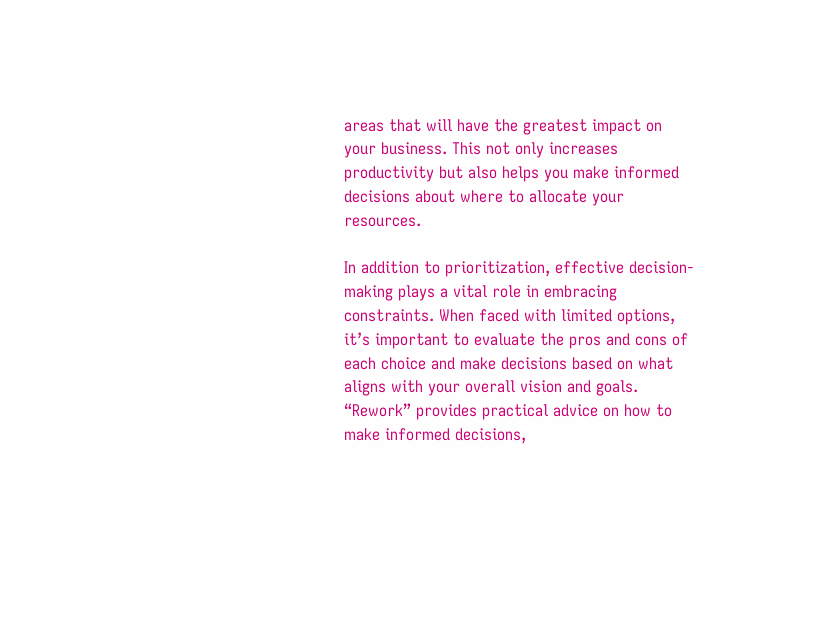areas that will have the greatest impact on your business. This not only increases productivity but also helps you make informed decisions about where to allocate your resources.

In addition to prioritization, effective decision-making plays a vital role in embracing constraints. When faced with limited options, it’s important to evaluate the pros and cons of each choice and make decisions based on what aligns with your overall vision and goals. “Rework” provides practical advice on how to make informed decisions,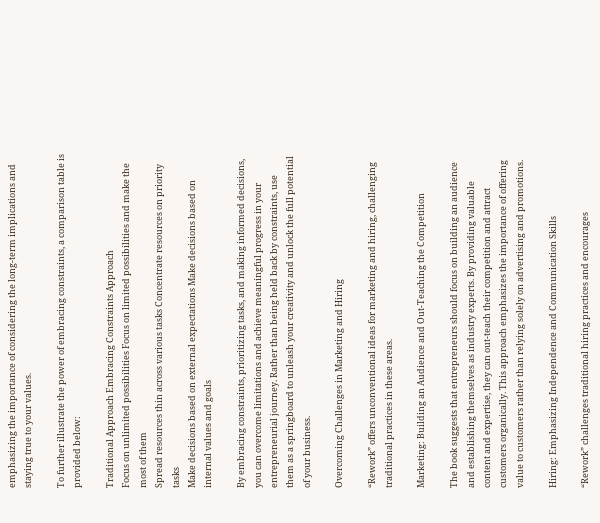emphasizing the importance of considering the long-term implications and staying true to your values.

To further illustrate the power of embracing constraints, a comparison table is provided below:

Traditional Approach Embracing Constraints Approach
Focus on unlimited possibilities Focus on limited possibilities and make the most of them
Spread resources thin across various tasks Concentrate resources on priority tasks
Make decisions based on external expectations Make decisions based on internal values and goals

By embracing constraints, prioritizing tasks, and making informed decisions, you can overcome limitations and achieve meaningful progress in your entrepreneurial journey. Rather than being held back by constraints, use them as a springboard to unleash your creativity and unlock the full potential of your business.

Overcoming Challenges in Marketing and Hiring

“Rework” offers unconventional ideas for marketing and hiring, challenging traditional practices in these areas.

Marketing: Building an Audience and Out-Teaching the Competition

The book suggests that entrepreneurs should focus on building an audience and establishing themselves as industry experts. By providing valuable content and expertise, they can out-teach their competition and attract customers organically. This approach emphasizes the importance of offering value to customers rather than relying solely on advertising and promotions.

Hiring: Emphasizing Independence and Communication Skills

“Rework” challenges traditional hiring practices and encourages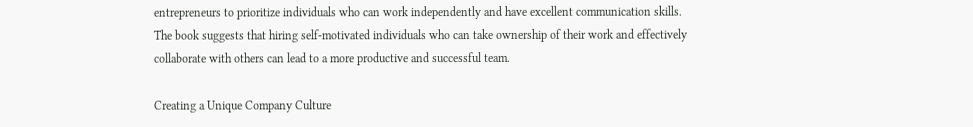entrepreneurs to prioritize individuals who can work independently and have excellent communication skills. The book suggests that hiring self-motivated individuals who can take ownership of their work and effectively collaborate with others can lead to a more productive and successful team.

Creating a Unique Company Culture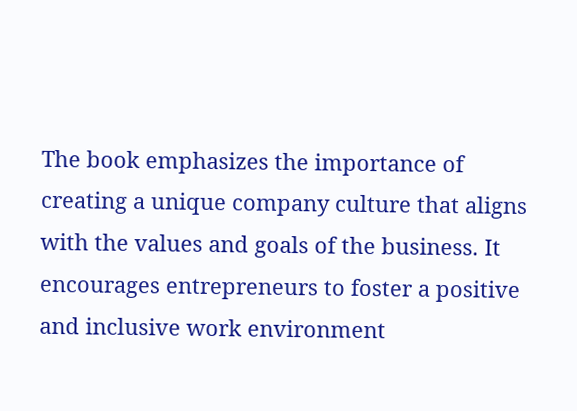The book emphasizes the importance of creating a unique company culture that aligns with the values and goals of the business. It encourages entrepreneurs to foster a positive and inclusive work environment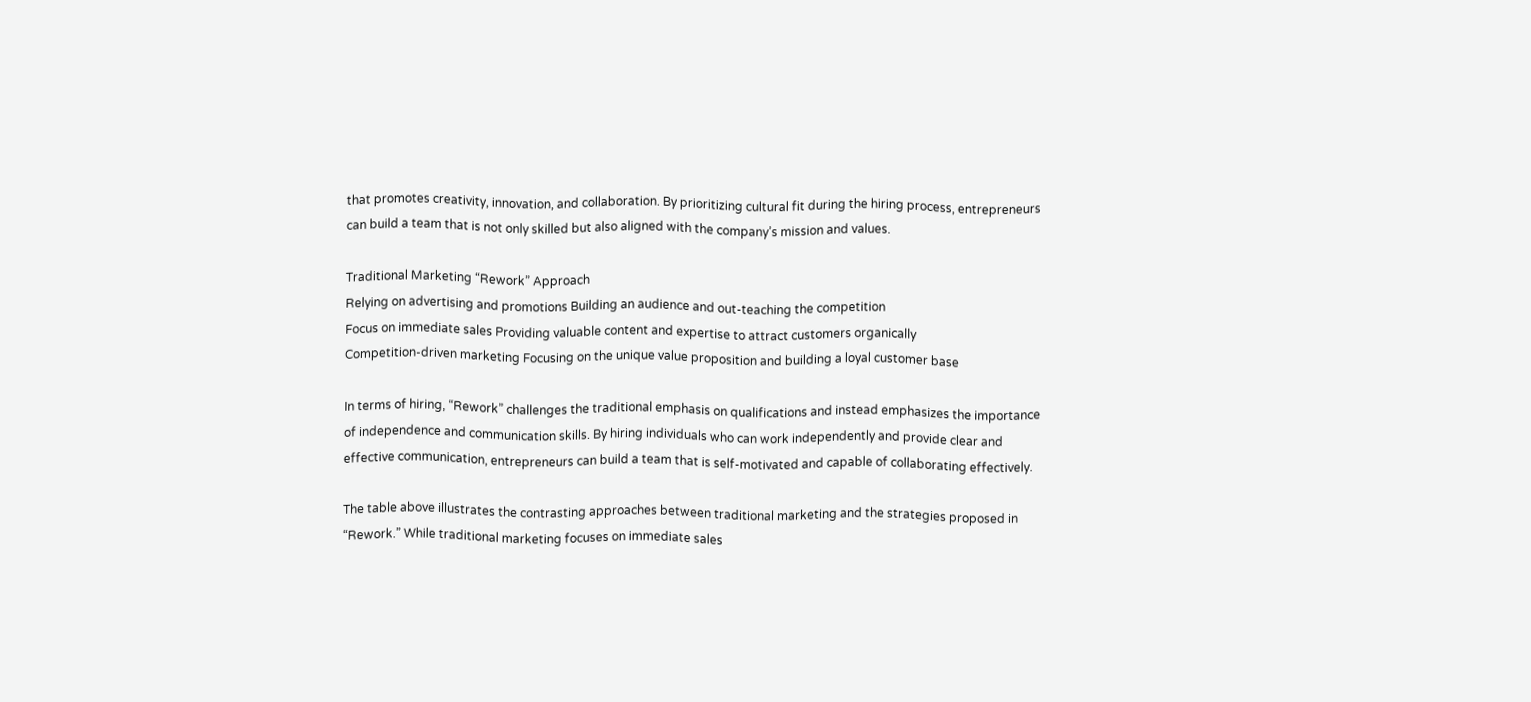that promotes creativity, innovation, and collaboration. By prioritizing cultural fit during the hiring process, entrepreneurs can build a team that is not only skilled but also aligned with the company’s mission and values.

Traditional Marketing “Rework” Approach
Relying on advertising and promotions Building an audience and out-teaching the competition
Focus on immediate sales Providing valuable content and expertise to attract customers organically
Competition-driven marketing Focusing on the unique value proposition and building a loyal customer base

In terms of hiring, “Rework” challenges the traditional emphasis on qualifications and instead emphasizes the importance of independence and communication skills. By hiring individuals who can work independently and provide clear and effective communication, entrepreneurs can build a team that is self-motivated and capable of collaborating effectively.

The table above illustrates the contrasting approaches between traditional marketing and the strategies proposed in “Rework.” While traditional marketing focuses on immediate sales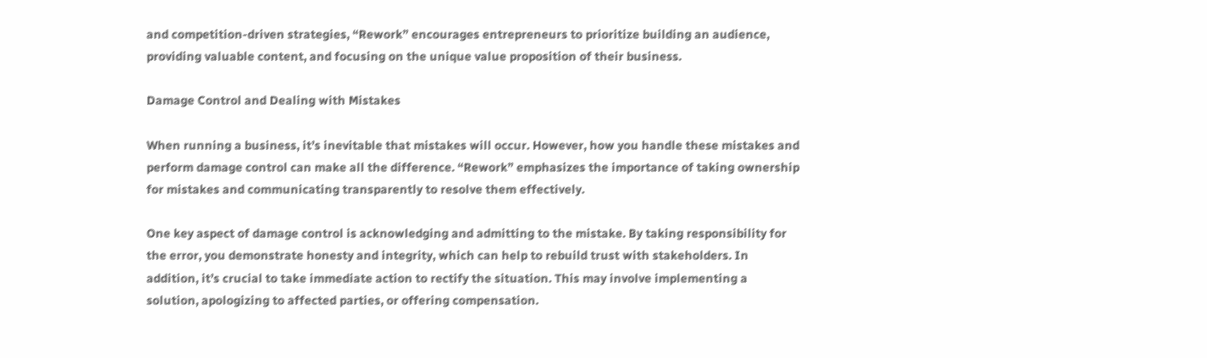and competition-driven strategies, “Rework” encourages entrepreneurs to prioritize building an audience, providing valuable content, and focusing on the unique value proposition of their business.

Damage Control and Dealing with Mistakes

When running a business, it’s inevitable that mistakes will occur. However, how you handle these mistakes and perform damage control can make all the difference. “Rework” emphasizes the importance of taking ownership for mistakes and communicating transparently to resolve them effectively.

One key aspect of damage control is acknowledging and admitting to the mistake. By taking responsibility for the error, you demonstrate honesty and integrity, which can help to rebuild trust with stakeholders. In addition, it’s crucial to take immediate action to rectify the situation. This may involve implementing a solution, apologizing to affected parties, or offering compensation.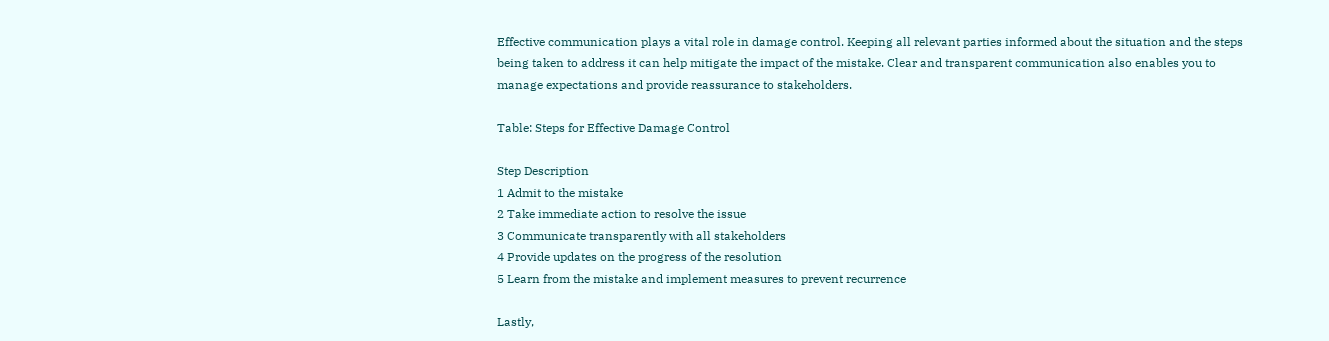Effective communication plays a vital role in damage control. Keeping all relevant parties informed about the situation and the steps being taken to address it can help mitigate the impact of the mistake. Clear and transparent communication also enables you to manage expectations and provide reassurance to stakeholders.

Table: Steps for Effective Damage Control

Step Description
1 Admit to the mistake
2 Take immediate action to resolve the issue
3 Communicate transparently with all stakeholders
4 Provide updates on the progress of the resolution
5 Learn from the mistake and implement measures to prevent recurrence

Lastly,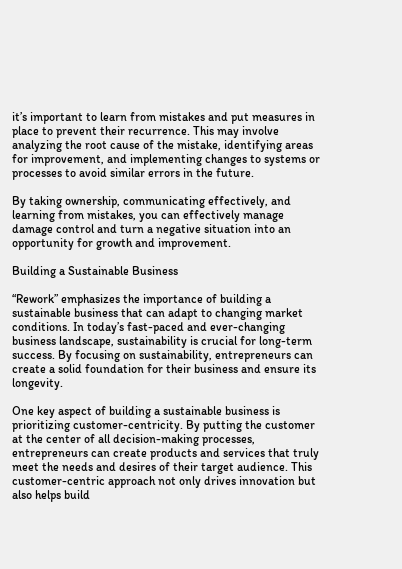it’s important to learn from mistakes and put measures in place to prevent their recurrence. This may involve analyzing the root cause of the mistake, identifying areas for improvement, and implementing changes to systems or processes to avoid similar errors in the future.

By taking ownership, communicating effectively, and learning from mistakes, you can effectively manage damage control and turn a negative situation into an opportunity for growth and improvement.

Building a Sustainable Business

“Rework” emphasizes the importance of building a sustainable business that can adapt to changing market conditions. In today’s fast-paced and ever-changing business landscape, sustainability is crucial for long-term success. By focusing on sustainability, entrepreneurs can create a solid foundation for their business and ensure its longevity.

One key aspect of building a sustainable business is prioritizing customer-centricity. By putting the customer at the center of all decision-making processes, entrepreneurs can create products and services that truly meet the needs and desires of their target audience. This customer-centric approach not only drives innovation but also helps build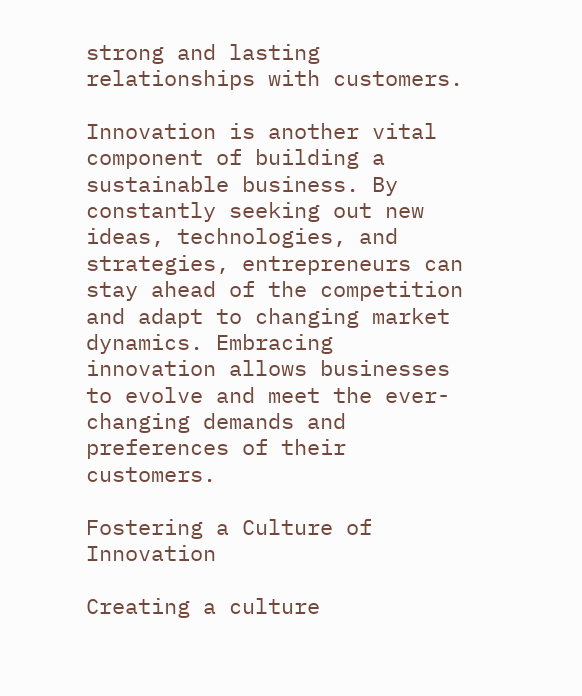strong and lasting relationships with customers.

Innovation is another vital component of building a sustainable business. By constantly seeking out new ideas, technologies, and strategies, entrepreneurs can stay ahead of the competition and adapt to changing market dynamics. Embracing innovation allows businesses to evolve and meet the ever-changing demands and preferences of their customers.

Fostering a Culture of Innovation

Creating a culture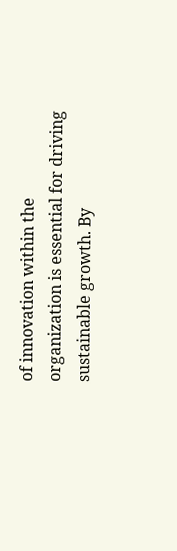of innovation within the organization is essential for driving sustainable growth. By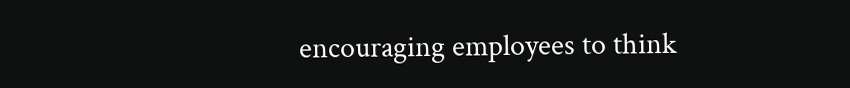encouraging employees to think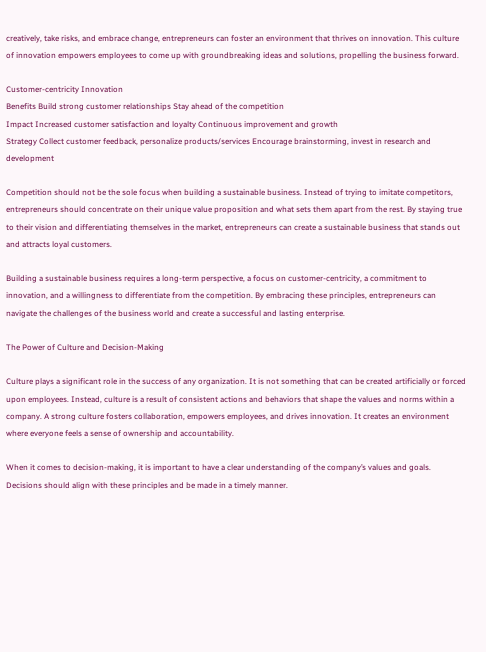creatively, take risks, and embrace change, entrepreneurs can foster an environment that thrives on innovation. This culture of innovation empowers employees to come up with groundbreaking ideas and solutions, propelling the business forward.

Customer-centricity Innovation
Benefits Build strong customer relationships Stay ahead of the competition
Impact Increased customer satisfaction and loyalty Continuous improvement and growth
Strategy Collect customer feedback, personalize products/services Encourage brainstorming, invest in research and development

Competition should not be the sole focus when building a sustainable business. Instead of trying to imitate competitors, entrepreneurs should concentrate on their unique value proposition and what sets them apart from the rest. By staying true to their vision and differentiating themselves in the market, entrepreneurs can create a sustainable business that stands out and attracts loyal customers.

Building a sustainable business requires a long-term perspective, a focus on customer-centricity, a commitment to innovation, and a willingness to differentiate from the competition. By embracing these principles, entrepreneurs can navigate the challenges of the business world and create a successful and lasting enterprise.

The Power of Culture and Decision-Making

Culture plays a significant role in the success of any organization. It is not something that can be created artificially or forced upon employees. Instead, culture is a result of consistent actions and behaviors that shape the values and norms within a company. A strong culture fosters collaboration, empowers employees, and drives innovation. It creates an environment where everyone feels a sense of ownership and accountability.

When it comes to decision-making, it is important to have a clear understanding of the company’s values and goals. Decisions should align with these principles and be made in a timely manner.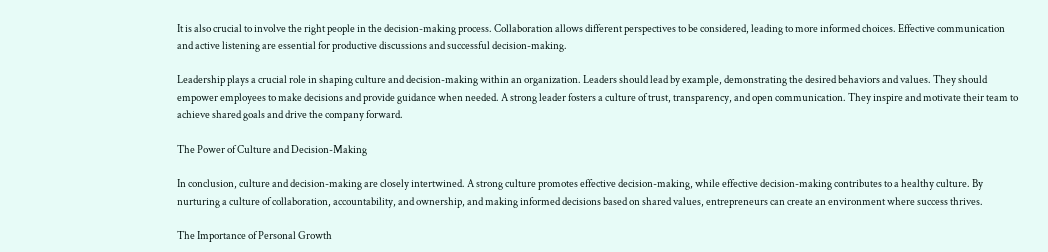It is also crucial to involve the right people in the decision-making process. Collaboration allows different perspectives to be considered, leading to more informed choices. Effective communication and active listening are essential for productive discussions and successful decision-making.

Leadership plays a crucial role in shaping culture and decision-making within an organization. Leaders should lead by example, demonstrating the desired behaviors and values. They should empower employees to make decisions and provide guidance when needed. A strong leader fosters a culture of trust, transparency, and open communication. They inspire and motivate their team to achieve shared goals and drive the company forward.

The Power of Culture and Decision-Making

In conclusion, culture and decision-making are closely intertwined. A strong culture promotes effective decision-making, while effective decision-making contributes to a healthy culture. By nurturing a culture of collaboration, accountability, and ownership, and making informed decisions based on shared values, entrepreneurs can create an environment where success thrives.

The Importance of Personal Growth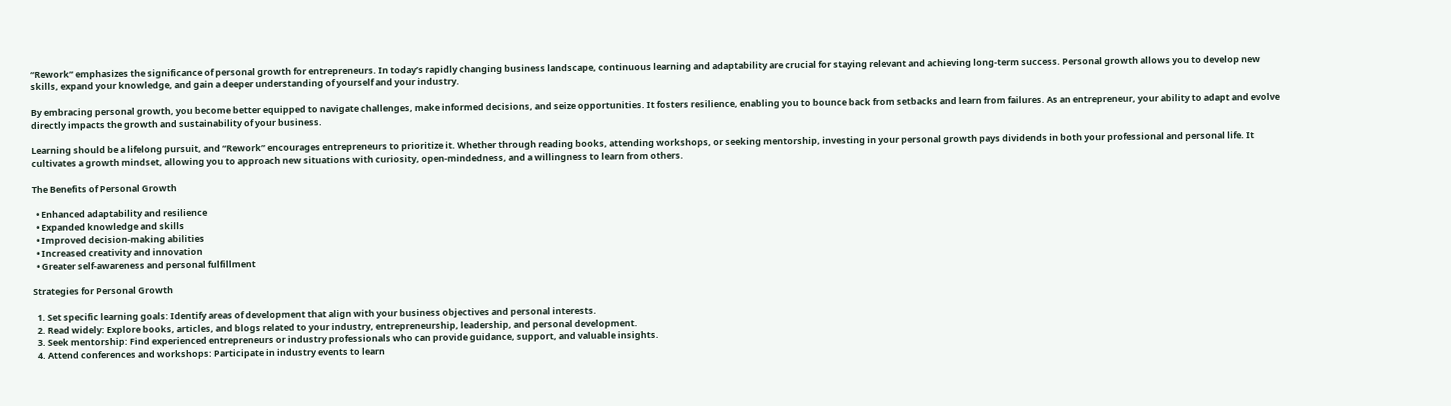“Rework” emphasizes the significance of personal growth for entrepreneurs. In today’s rapidly changing business landscape, continuous learning and adaptability are crucial for staying relevant and achieving long-term success. Personal growth allows you to develop new skills, expand your knowledge, and gain a deeper understanding of yourself and your industry.

By embracing personal growth, you become better equipped to navigate challenges, make informed decisions, and seize opportunities. It fosters resilience, enabling you to bounce back from setbacks and learn from failures. As an entrepreneur, your ability to adapt and evolve directly impacts the growth and sustainability of your business.

Learning should be a lifelong pursuit, and “Rework” encourages entrepreneurs to prioritize it. Whether through reading books, attending workshops, or seeking mentorship, investing in your personal growth pays dividends in both your professional and personal life. It cultivates a growth mindset, allowing you to approach new situations with curiosity, open-mindedness, and a willingness to learn from others.

The Benefits of Personal Growth

  • Enhanced adaptability and resilience
  • Expanded knowledge and skills
  • Improved decision-making abilities
  • Increased creativity and innovation
  • Greater self-awareness and personal fulfillment

Strategies for Personal Growth

  1. Set specific learning goals: Identify areas of development that align with your business objectives and personal interests.
  2. Read widely: Explore books, articles, and blogs related to your industry, entrepreneurship, leadership, and personal development.
  3. Seek mentorship: Find experienced entrepreneurs or industry professionals who can provide guidance, support, and valuable insights.
  4. Attend conferences and workshops: Participate in industry events to learn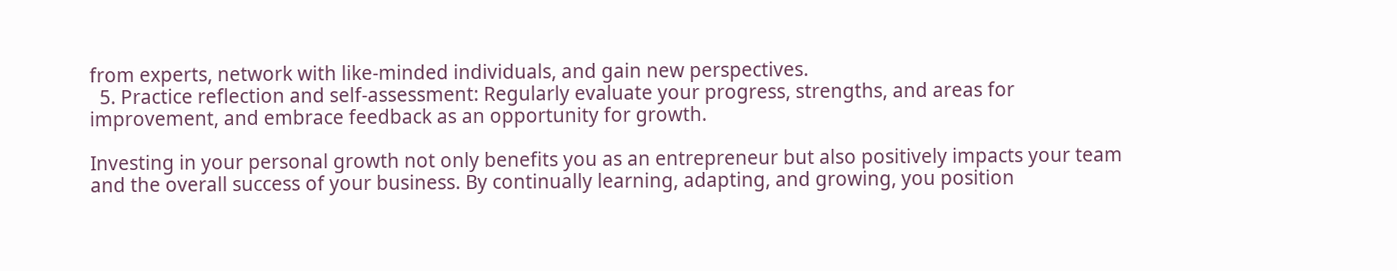from experts, network with like-minded individuals, and gain new perspectives.
  5. Practice reflection and self-assessment: Regularly evaluate your progress, strengths, and areas for improvement, and embrace feedback as an opportunity for growth.

Investing in your personal growth not only benefits you as an entrepreneur but also positively impacts your team and the overall success of your business. By continually learning, adapting, and growing, you position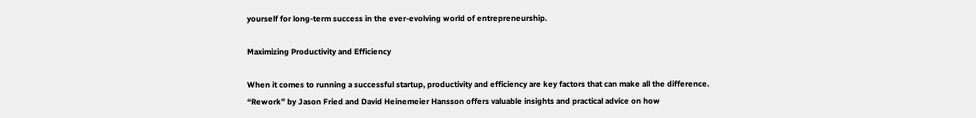yourself for long-term success in the ever-evolving world of entrepreneurship.

Maximizing Productivity and Efficiency

When it comes to running a successful startup, productivity and efficiency are key factors that can make all the difference. “Rework” by Jason Fried and David Heinemeier Hansson offers valuable insights and practical advice on how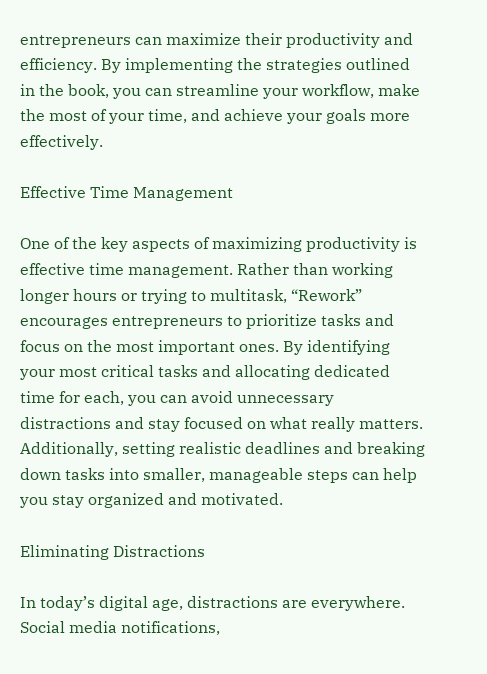entrepreneurs can maximize their productivity and efficiency. By implementing the strategies outlined in the book, you can streamline your workflow, make the most of your time, and achieve your goals more effectively.

Effective Time Management

One of the key aspects of maximizing productivity is effective time management. Rather than working longer hours or trying to multitask, “Rework” encourages entrepreneurs to prioritize tasks and focus on the most important ones. By identifying your most critical tasks and allocating dedicated time for each, you can avoid unnecessary distractions and stay focused on what really matters. Additionally, setting realistic deadlines and breaking down tasks into smaller, manageable steps can help you stay organized and motivated.

Eliminating Distractions

In today’s digital age, distractions are everywhere. Social media notifications,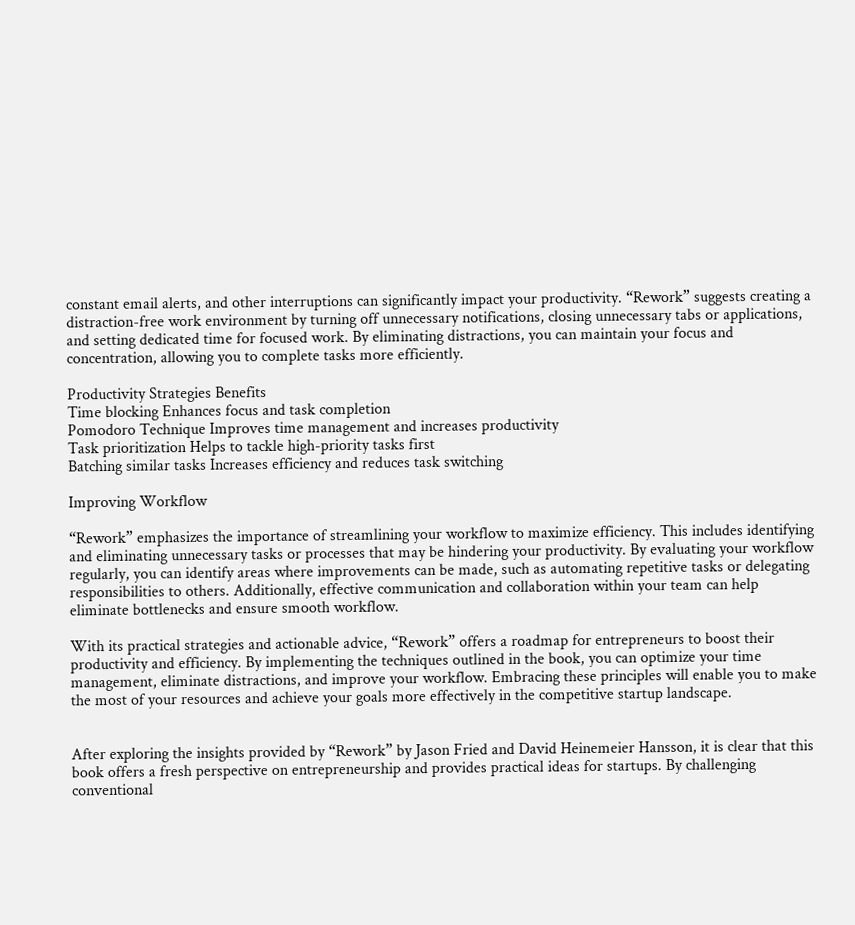constant email alerts, and other interruptions can significantly impact your productivity. “Rework” suggests creating a distraction-free work environment by turning off unnecessary notifications, closing unnecessary tabs or applications, and setting dedicated time for focused work. By eliminating distractions, you can maintain your focus and concentration, allowing you to complete tasks more efficiently.

Productivity Strategies Benefits
Time blocking Enhances focus and task completion
Pomodoro Technique Improves time management and increases productivity
Task prioritization Helps to tackle high-priority tasks first
Batching similar tasks Increases efficiency and reduces task switching

Improving Workflow

“Rework” emphasizes the importance of streamlining your workflow to maximize efficiency. This includes identifying and eliminating unnecessary tasks or processes that may be hindering your productivity. By evaluating your workflow regularly, you can identify areas where improvements can be made, such as automating repetitive tasks or delegating responsibilities to others. Additionally, effective communication and collaboration within your team can help eliminate bottlenecks and ensure smooth workflow.

With its practical strategies and actionable advice, “Rework” offers a roadmap for entrepreneurs to boost their productivity and efficiency. By implementing the techniques outlined in the book, you can optimize your time management, eliminate distractions, and improve your workflow. Embracing these principles will enable you to make the most of your resources and achieve your goals more effectively in the competitive startup landscape.


After exploring the insights provided by “Rework” by Jason Fried and David Heinemeier Hansson, it is clear that this book offers a fresh perspective on entrepreneurship and provides practical ideas for startups. By challenging conventional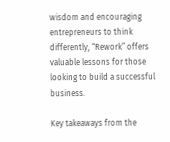wisdom and encouraging entrepreneurs to think differently, “Rework” offers valuable lessons for those looking to build a successful business.

Key takeaways from the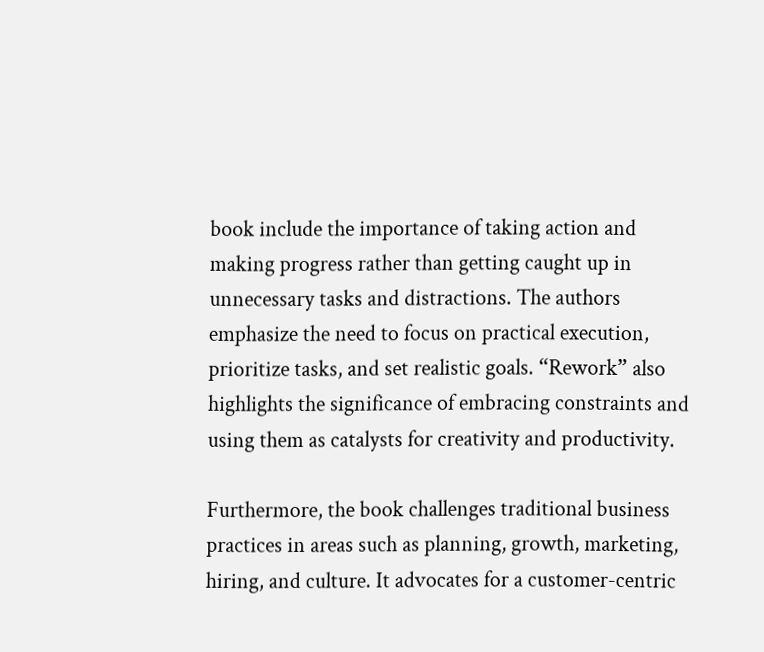book include the importance of taking action and making progress rather than getting caught up in unnecessary tasks and distractions. The authors emphasize the need to focus on practical execution, prioritize tasks, and set realistic goals. “Rework” also highlights the significance of embracing constraints and using them as catalysts for creativity and productivity.

Furthermore, the book challenges traditional business practices in areas such as planning, growth, marketing, hiring, and culture. It advocates for a customer-centric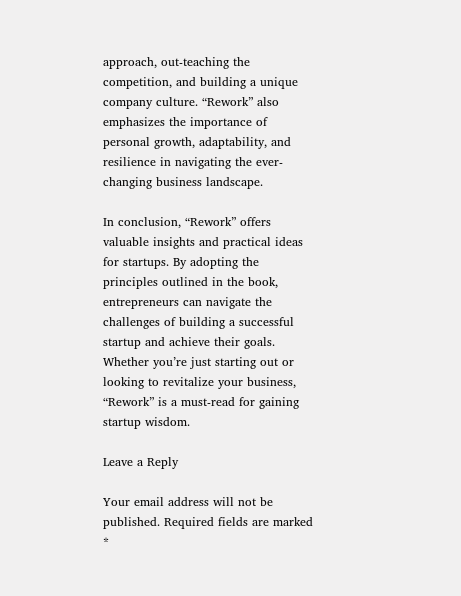approach, out-teaching the competition, and building a unique company culture. “Rework” also emphasizes the importance of personal growth, adaptability, and resilience in navigating the ever-changing business landscape.

In conclusion, “Rework” offers valuable insights and practical ideas for startups. By adopting the principles outlined in the book, entrepreneurs can navigate the challenges of building a successful startup and achieve their goals. Whether you’re just starting out or looking to revitalize your business, “Rework” is a must-read for gaining startup wisdom.

Leave a Reply

Your email address will not be published. Required fields are marked *